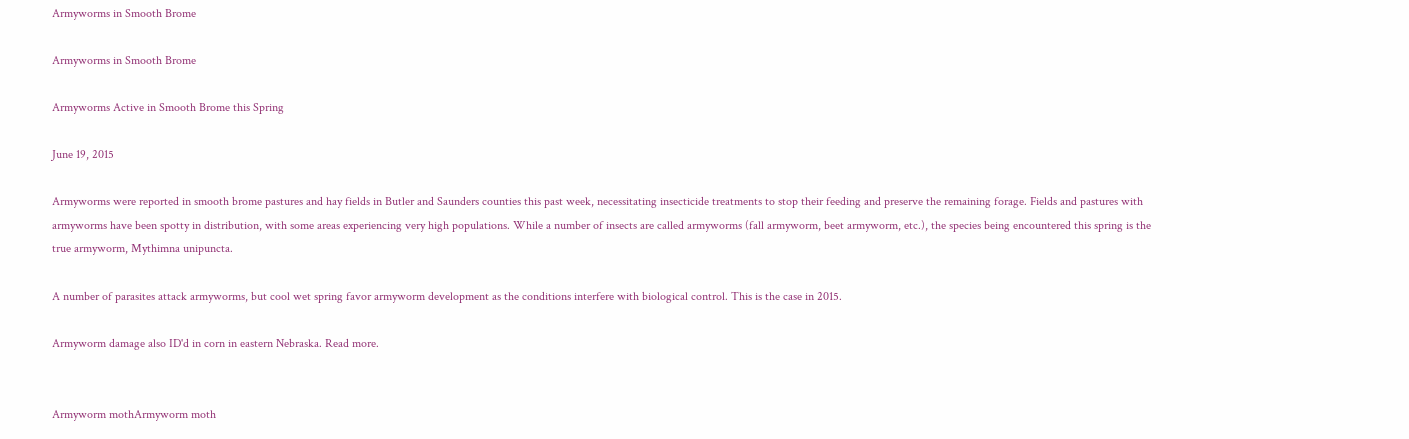Armyworms in Smooth Brome

Armyworms in Smooth Brome

Armyworms Active in Smooth Brome this Spring

June 19, 2015

Armyworms were reported in smooth brome pastures and hay fields in Butler and Saunders counties this past week, necessitating insecticide treatments to stop their feeding and preserve the remaining forage. Fields and pastures with armyworms have been spotty in distribution, with some areas experiencing very high populations. While a number of insects are called armyworms (fall armyworm, beet armyworm, etc.), the species being encountered this spring is the true armyworm, Mythimna unipuncta.

A number of parasites attack armyworms, but cool wet spring favor armyworm development as the conditions interfere with biological control. This is the case in 2015.

Armyworm damage also ID'd in corn in eastern Nebraska. Read more.


Armyworm mothArmyworm moth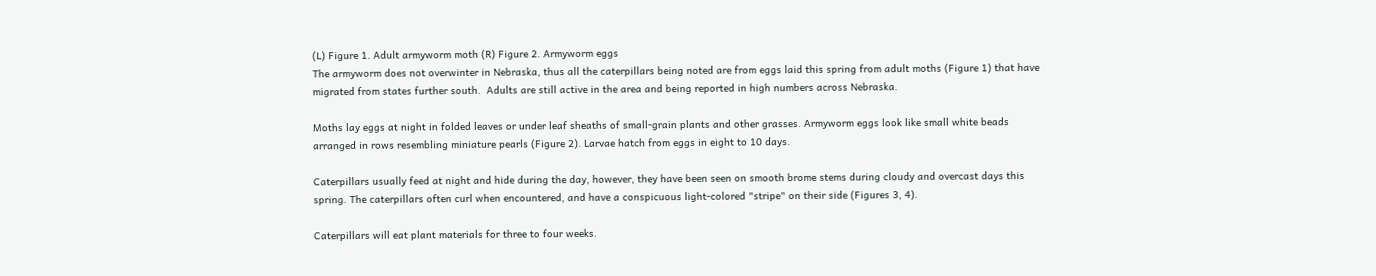(L) Figure 1. Adult armyworm moth (R) Figure 2. Armyworm eggs
The armyworm does not overwinter in Nebraska, thus all the caterpillars being noted are from eggs laid this spring from adult moths (Figure 1) that have migrated from states further south.  Adults are still active in the area and being reported in high numbers across Nebraska.

Moths lay eggs at night in folded leaves or under leaf sheaths of small-grain plants and other grasses. Armyworm eggs look like small white beads arranged in rows resembling miniature pearls (Figure 2). Larvae hatch from eggs in eight to 10 days.

Caterpillars usually feed at night and hide during the day, however, they have been seen on smooth brome stems during cloudy and overcast days this spring. The caterpillars often curl when encountered, and have a conspicuous light-colored "stripe" on their side (Figures 3, 4).

Caterpillars will eat plant materials for three to four weeks.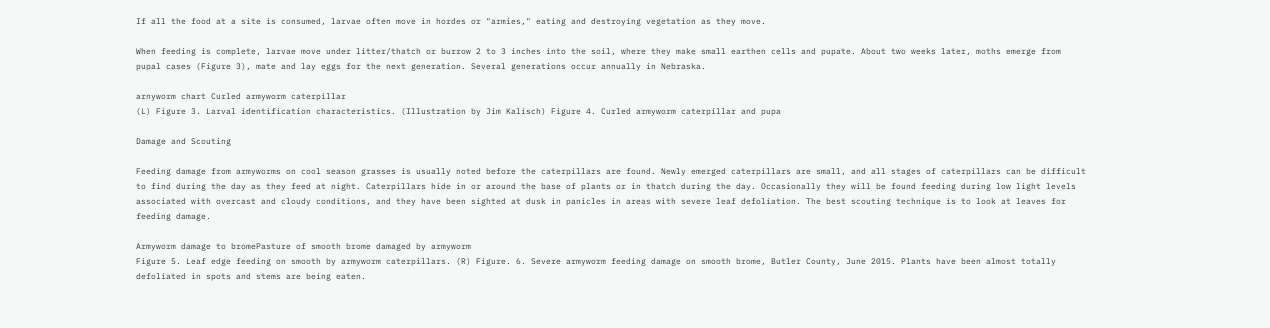If all the food at a site is consumed, larvae often move in hordes or "armies," eating and destroying vegetation as they move.

When feeding is complete, larvae move under litter/thatch or burrow 2 to 3 inches into the soil, where they make small earthen cells and pupate. About two weeks later, moths emerge from pupal cases (Figure 3), mate and lay eggs for the next generation. Several generations occur annually in Nebraska.

arnyworm chart Curled armyworm caterpillar
(L) Figure 3. Larval identification characteristics. (Illustration by Jim Kalisch) Figure 4. Curled armyworm caterpillar and pupa

Damage and Scouting

Feeding damage from armyworms on cool season grasses is usually noted before the caterpillars are found. Newly emerged caterpillars are small, and all stages of caterpillars can be difficult to find during the day as they feed at night. Caterpillars hide in or around the base of plants or in thatch during the day. Occasionally they will be found feeding during low light levels associated with overcast and cloudy conditions, and they have been sighted at dusk in panicles in areas with severe leaf defoliation. The best scouting technique is to look at leaves for feeding damage.

Armyworm damage to bromePasture of smooth brome damaged by armyworm
Figure 5. Leaf edge feeding on smooth by armyworm caterpillars. (R) Figure. 6. Severe armyworm feeding damage on smooth brome, Butler County, June 2015. Plants have been almost totally defoliated in spots and stems are being eaten.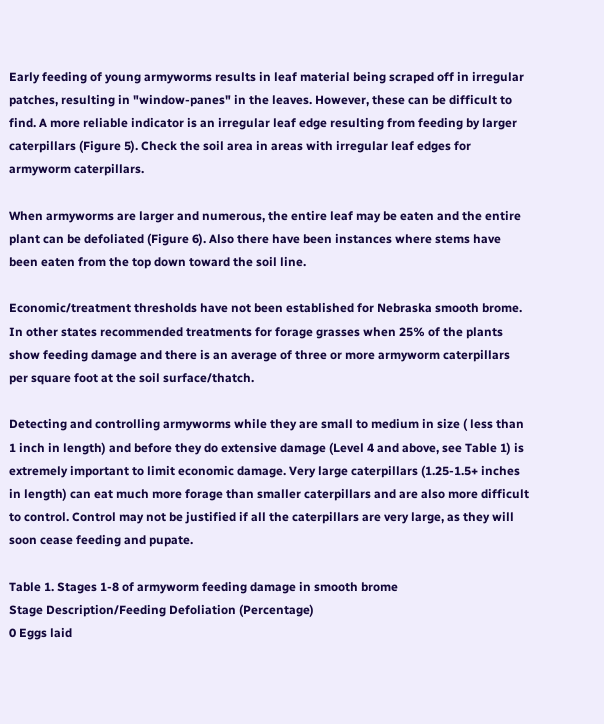Early feeding of young armyworms results in leaf material being scraped off in irregular patches, resulting in "window-panes" in the leaves. However, these can be difficult to find. A more reliable indicator is an irregular leaf edge resulting from feeding by larger caterpillars (Figure 5). Check the soil area in areas with irregular leaf edges for armyworm caterpillars.

When armyworms are larger and numerous, the entire leaf may be eaten and the entire plant can be defoliated (Figure 6). Also there have been instances where stems have been eaten from the top down toward the soil line.

Economic/treatment thresholds have not been established for Nebraska smooth brome. In other states recommended treatments for forage grasses when 25% of the plants show feeding damage and there is an average of three or more armyworm caterpillars per square foot at the soil surface/thatch.

Detecting and controlling armyworms while they are small to medium in size ( less than 1 inch in length) and before they do extensive damage (Level 4 and above, see Table 1) is extremely important to limit economic damage. Very large caterpillars (1.25-1.5+ inches in length) can eat much more forage than smaller caterpillars and are also more difficult to control. Control may not be justified if all the caterpillars are very large, as they will soon cease feeding and pupate.

Table 1. Stages 1-8 of armyworm feeding damage in smooth brome
Stage Description/Feeding Defoliation (Percentage)
0 Eggs laid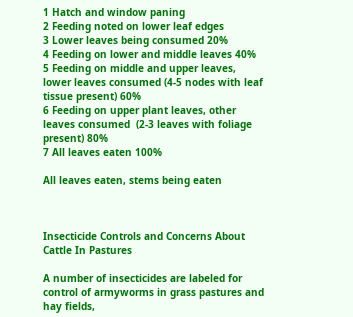1 Hatch and window paning
2 Feeding noted on lower leaf edges
3 Lower leaves being consumed 20%
4 Feeding on lower and middle leaves 40%
5 Feeding on middle and upper leaves,  lower leaves consumed (4-5 nodes with leaf tissue present) 60%
6 Feeding on upper plant leaves, other leaves consumed  (2-3 leaves with foliage present) 80%
7 All leaves eaten 100%

All leaves eaten, stems being eaten



Insecticide Controls and Concerns About Cattle In Pastures

A number of insecticides are labeled for control of armyworms in grass pastures and hay fields,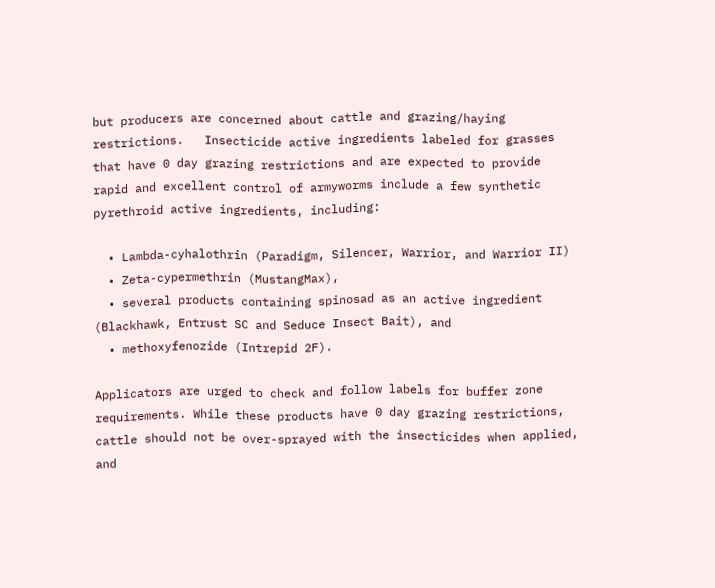but producers are concerned about cattle and grazing/haying restrictions.   Insecticide active ingredients labeled for grasses that have 0 day grazing restrictions and are expected to provide rapid and excellent control of armyworms include a few synthetic pyrethroid active ingredients, including:

  • Lambda-cyhalothrin (Paradigm, Silencer, Warrior, and Warrior II)
  • Zeta-cypermethrin (MustangMax),
  • several products containing spinosad as an active ingredient (Blackhawk, Entrust SC and Seduce Insect Bait), and
  • methoxyfenozide (Intrepid 2F).

Applicators are urged to check and follow labels for buffer zone requirements. While these products have 0 day grazing restrictions, cattle should not be over-sprayed with the insecticides when applied, and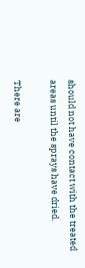should not have contact with the treated areas until the sprays have dried.

There are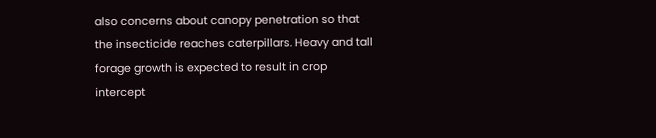also concerns about canopy penetration so that the insecticide reaches caterpillars. Heavy and tall forage growth is expected to result in crop intercept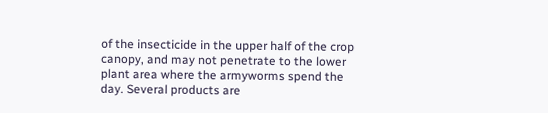of the insecticide in the upper half of the crop canopy, and may not penetrate to the lower plant area where the armyworms spend the day. Several products are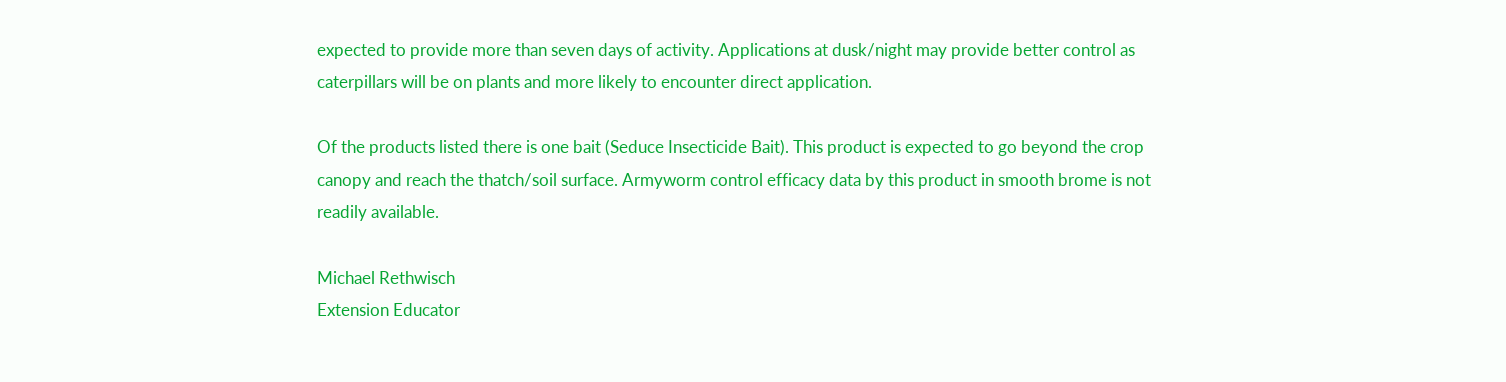expected to provide more than seven days of activity. Applications at dusk/night may provide better control as caterpillars will be on plants and more likely to encounter direct application.

Of the products listed there is one bait (Seduce Insecticide Bait). This product is expected to go beyond the crop canopy and reach the thatch/soil surface. Armyworm control efficacy data by this product in smooth brome is not readily available.

Michael Rethwisch
Extension Educator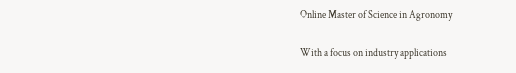Online Master of Science in Agronomy

With a focus on industry applications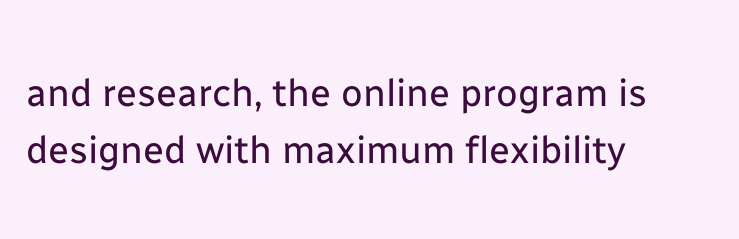and research, the online program is designed with maximum flexibility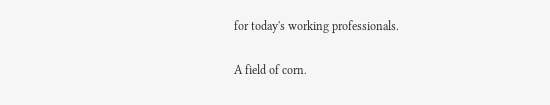for today's working professionals.

A field of corn.